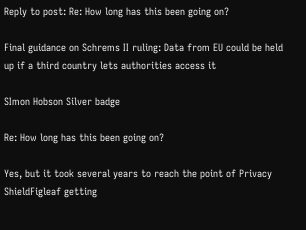Reply to post: Re: How long has this been going on?

Final guidance on Schrems II ruling: Data from EU could be held up if a third country lets authorities access it

SImon Hobson Silver badge

Re: How long has this been going on?

Yes, but it took several years to reach the point of Privacy ShieldFigleaf getting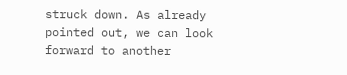struck down. As already pointed out, we can look forward to another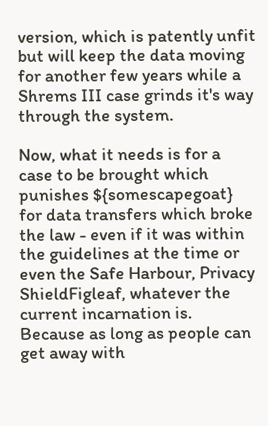version, which is patently unfit but will keep the data moving for another few years while a Shrems III case grinds it's way through the system.

Now, what it needs is for a case to be brought which punishes ${somescapegoat} for data transfers which broke the law - even if it was within the guidelines at the time or even the Safe Harbour, Privacy ShieldFigleaf, whatever the current incarnation is. Because as long as people can get away with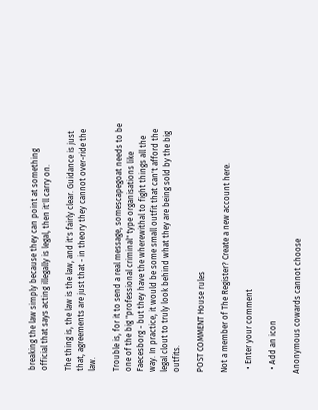breaking the law simply because they can point at something official that says acting illegally is legal, then it'll carry on.

The thing is, the law is the law, and it's fairly clear. Guidance is just that, agreements are just that - in theory they cannot over-ride the law.

Trouble is, for it to send a real message, somescapegoat needs to be one of the big "professional criminal" type organisations like Faecesborg - but they have the wherewithal to fight things all the way. In practice, it would be some small outfit that can't afford the legal clout to truly look behind what they are being sold by the big outfits.

POST COMMENT House rules

Not a member of The Register? Create a new account here.

  • Enter your comment

  • Add an icon

Anonymous cowards cannot choose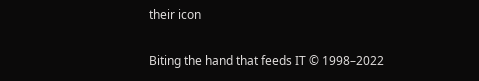their icon

Biting the hand that feeds IT © 1998–2022